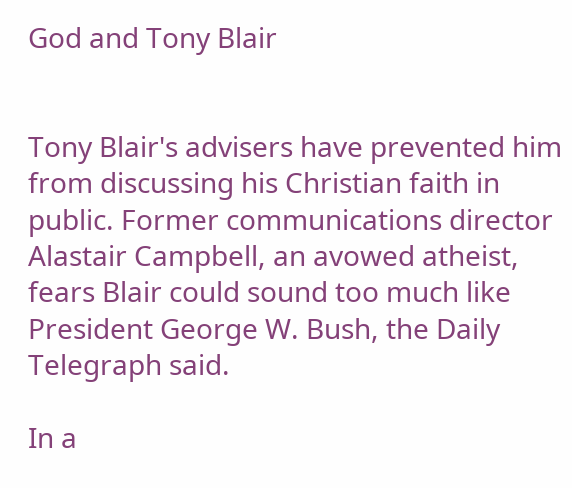God and Tony Blair


Tony Blair's advisers have prevented him from discussing his Christian faith in public. Former communications director Alastair Campbell, an avowed atheist, fears Blair could sound too much like President George W. Bush, the Daily Telegraph said.

In a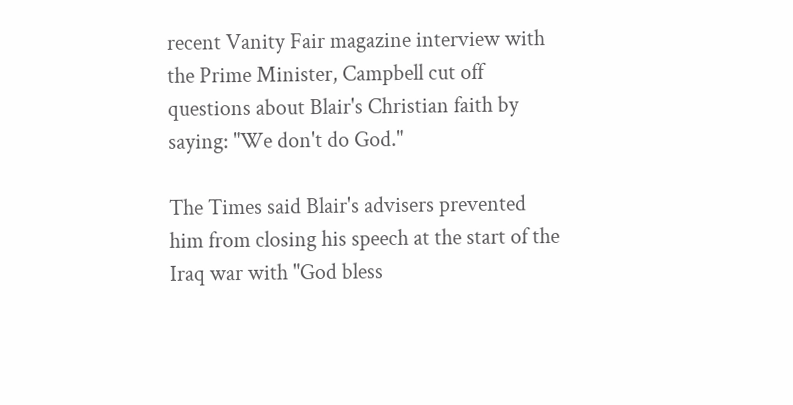recent Vanity Fair magazine interview with the Prime Minister, Campbell cut off questions about Blair's Christian faith by saying: "We don't do God."

The Times said Blair's advisers prevented him from closing his speech at the start of the Iraq war with "God bless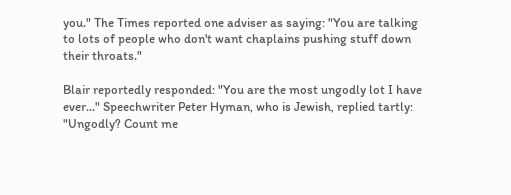you." The Times reported one adviser as saying: "You are talking to lots of people who don't want chaplains pushing stuff down their throats."

Blair reportedly responded: "You are the most ungodly lot I have ever..." Speechwriter Peter Hyman, who is Jewish, replied tartly: "Ungodly? Count me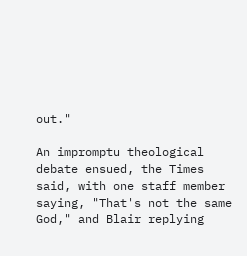out."

An impromptu theological debate ensued, the Times said, with one staff member saying, "That's not the same God," and Blair replying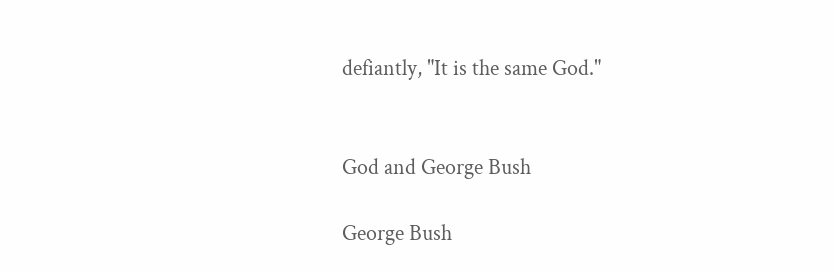defiantly, "It is the same God."


God and George Bush

George Bush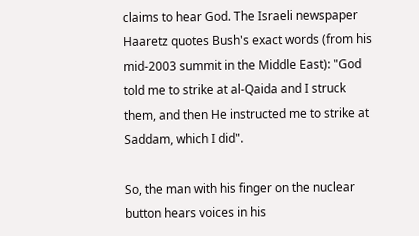claims to hear God. The Israeli newspaper Haaretz quotes Bush's exact words (from his mid-2003 summit in the Middle East): "God told me to strike at al-Qaida and I struck them, and then He instructed me to strike at Saddam, which I did".

So, the man with his finger on the nuclear button hears voices in his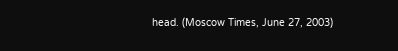head. (Moscow Times, June 27, 2003)